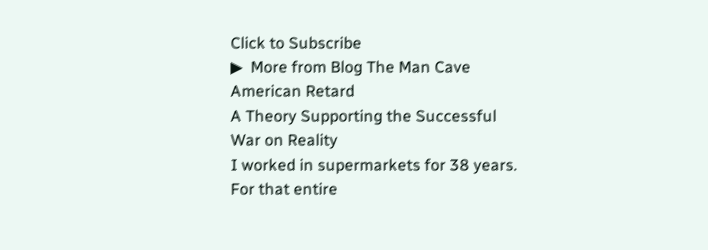Click to Subscribe
▶  More from Blog The Man Cave
American Retard
A Theory Supporting the Successful War on Reality
I worked in supermarkets for 38 years. For that entire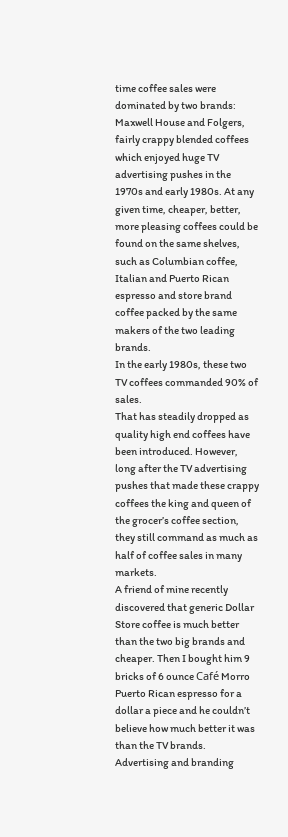time coffee sales were dominated by two brands: Maxwell House and Folgers, fairly crappy blended coffees which enjoyed huge TV advertising pushes in the 1970s and early 1980s. At any given time, cheaper, better, more pleasing coffees could be found on the same shelves, such as Columbian coffee, Italian and Puerto Rican espresso and store brand coffee packed by the same makers of the two leading brands.
In the early 1980s, these two TV coffees commanded 90% of sales.
That has steadily dropped as quality high end coffees have been introduced. However, long after the TV advertising pushes that made these crappy coffees the king and queen of the grocer’s coffee section, they still command as much as half of coffee sales in many markets.
A friend of mine recently discovered that generic Dollar Store coffee is much better than the two big brands and cheaper. Then I bought him 9 bricks of 6 ounce Café Morro Puerto Rican espresso for a dollar a piece and he couldn’t believe how much better it was than the TV brands.
Advertising and branding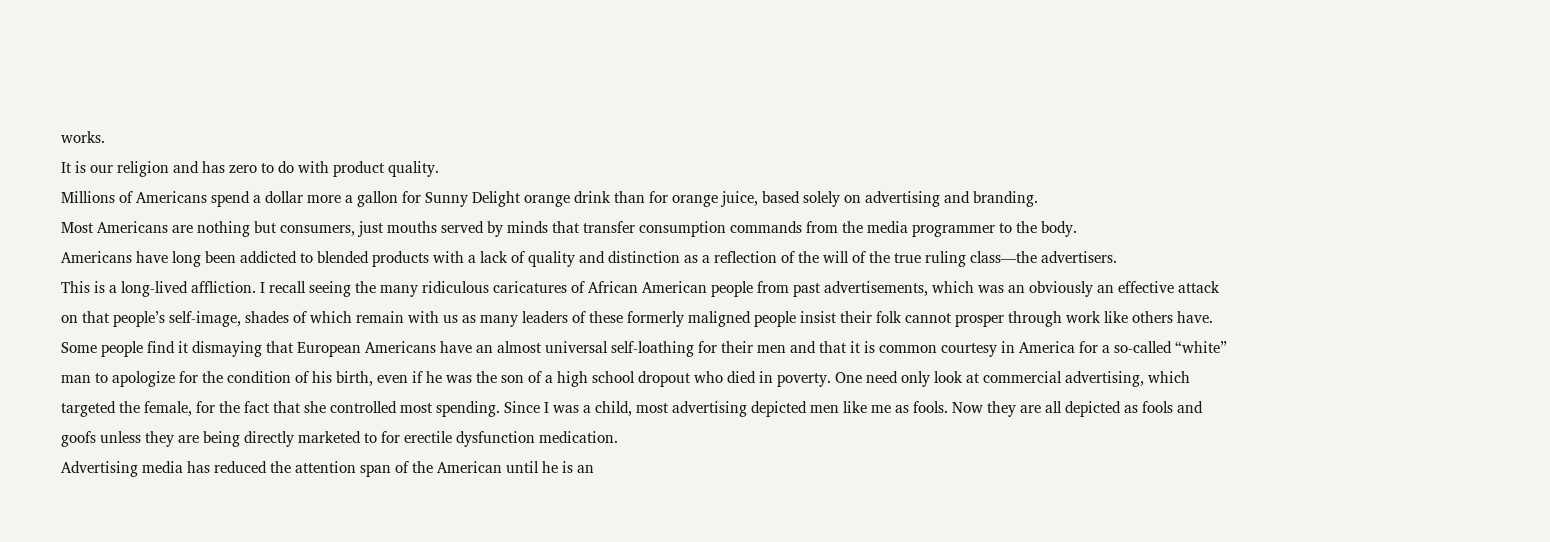works.
It is our religion and has zero to do with product quality.
Millions of Americans spend a dollar more a gallon for Sunny Delight orange drink than for orange juice, based solely on advertising and branding.
Most Americans are nothing but consumers, just mouths served by minds that transfer consumption commands from the media programmer to the body.
Americans have long been addicted to blended products with a lack of quality and distinction as a reflection of the will of the true ruling class—the advertisers.
This is a long-lived affliction. I recall seeing the many ridiculous caricatures of African American people from past advertisements, which was an obviously an effective attack on that people’s self-image, shades of which remain with us as many leaders of these formerly maligned people insist their folk cannot prosper through work like others have.
Some people find it dismaying that European Americans have an almost universal self-loathing for their men and that it is common courtesy in America for a so-called “white” man to apologize for the condition of his birth, even if he was the son of a high school dropout who died in poverty. One need only look at commercial advertising, which targeted the female, for the fact that she controlled most spending. Since I was a child, most advertising depicted men like me as fools. Now they are all depicted as fools and goofs unless they are being directly marketed to for erectile dysfunction medication.
Advertising media has reduced the attention span of the American until he is an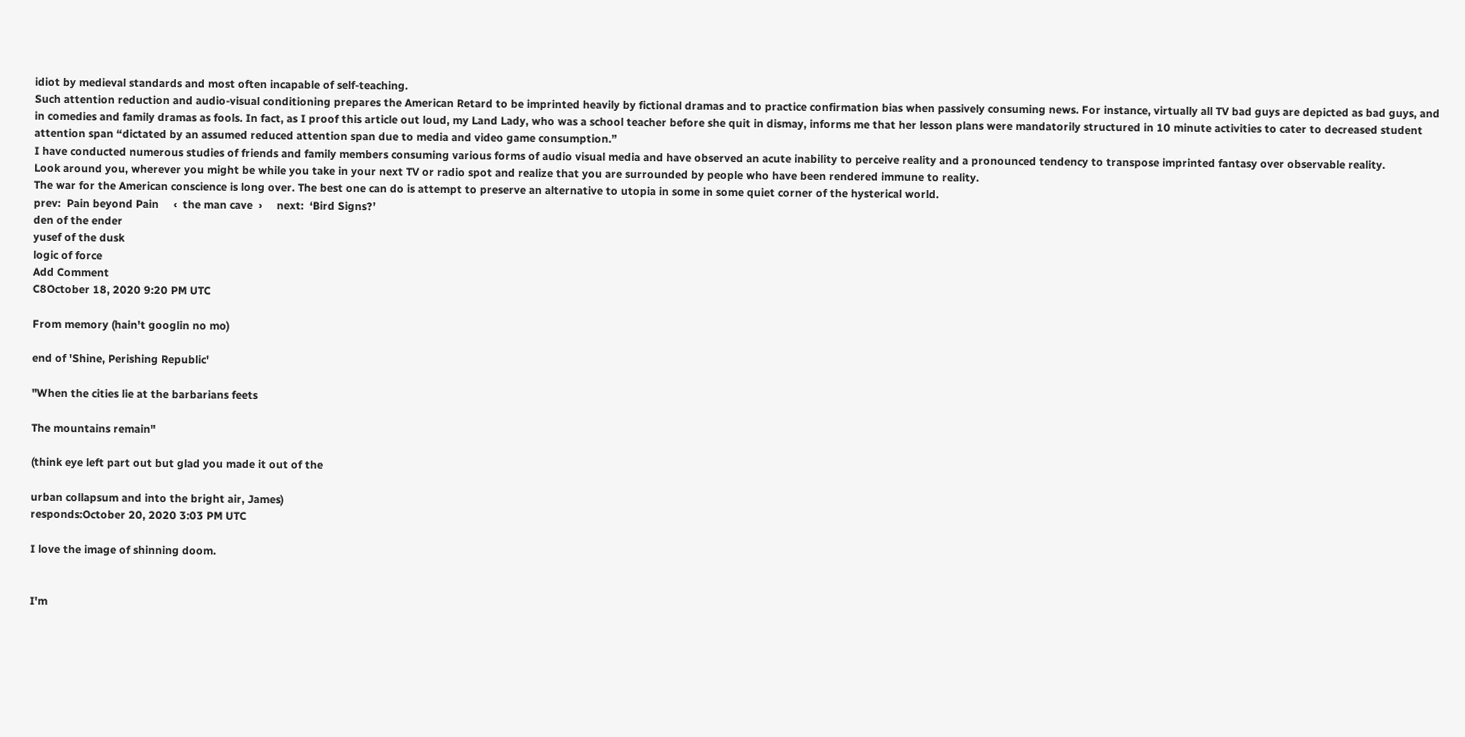idiot by medieval standards and most often incapable of self-teaching.
Such attention reduction and audio-visual conditioning prepares the American Retard to be imprinted heavily by fictional dramas and to practice confirmation bias when passively consuming news. For instance, virtually all TV bad guys are depicted as bad guys, and in comedies and family dramas as fools. In fact, as I proof this article out loud, my Land Lady, who was a school teacher before she quit in dismay, informs me that her lesson plans were mandatorily structured in 10 minute activities to cater to decreased student attention span “dictated by an assumed reduced attention span due to media and video game consumption.”
I have conducted numerous studies of friends and family members consuming various forms of audio visual media and have observed an acute inability to perceive reality and a pronounced tendency to transpose imprinted fantasy over observable reality.
Look around you, wherever you might be while you take in your next TV or radio spot and realize that you are surrounded by people who have been rendered immune to reality.
The war for the American conscience is long over. The best one can do is attempt to preserve an alternative to utopia in some in some quiet corner of the hysterical world.
prev:  Pain beyond Pain     ‹  the man cave  ›     next:  ‘Bird Signs?’
den of the ender
yusef of the dusk
logic of force
Add Comment
C8October 18, 2020 9:20 PM UTC

From memory (hain't googlin no mo)

end of 'Shine, Perishing Republic'

"When the cities lie at the barbarians feets

The mountains remain"

(think eye left part out but glad you made it out of the

urban collapsum and into the bright air, James)
responds:October 20, 2020 3:03 PM UTC

I love the image of shinning doom.


I'm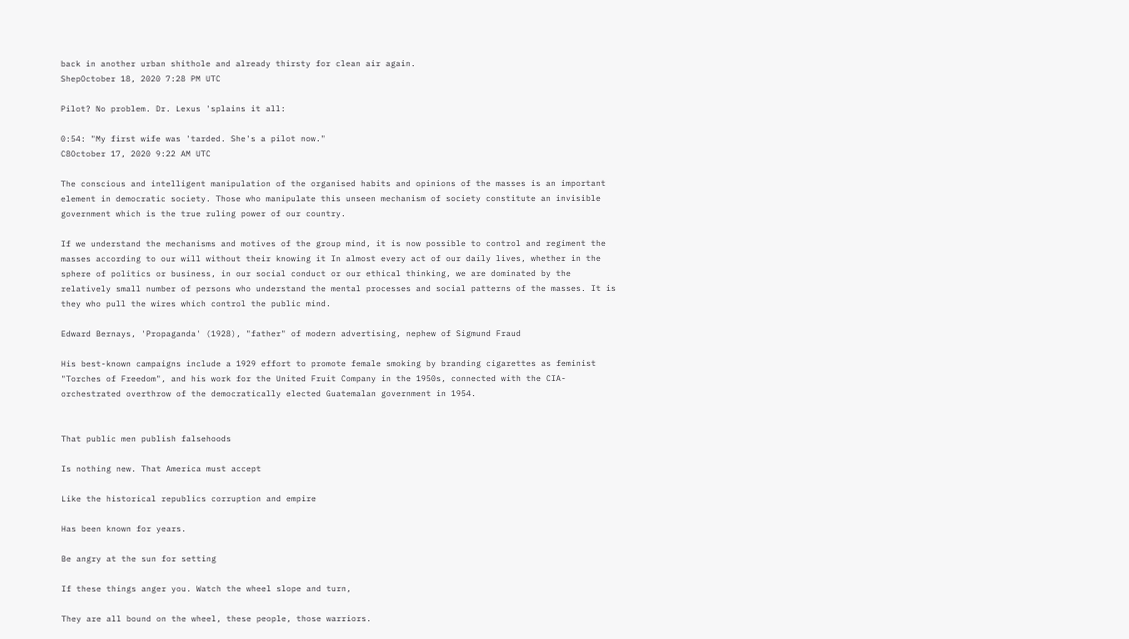back in another urban shithole and already thirsty for clean air again.
ShepOctober 18, 2020 7:28 PM UTC

Pilot? No problem. Dr. Lexus 'splains it all:

0:54: "My first wife was 'tarded. She's a pilot now."
C8October 17, 2020 9:22 AM UTC

The conscious and intelligent manipulation of the organised habits and opinions of the masses is an important element in democratic society. Those who manipulate this unseen mechanism of society constitute an invisible government which is the true ruling power of our country.

If we understand the mechanisms and motives of the group mind, it is now possible to control and regiment the masses according to our will without their knowing it In almost every act of our daily lives, whether in the sphere of politics or business, in our social conduct or our ethical thinking, we are dominated by the relatively small number of persons who understand the mental processes and social patterns of the masses. It is they who pull the wires which control the public mind.

Edward Bernays, 'Propaganda' (1928), "father" of modern advertising, nephew of Sigmund Fraud

His best-known campaigns include a 1929 effort to promote female smoking by branding cigarettes as feminist "Torches of Freedom", and his work for the United Fruit Company in the 1950s, connected with the CIA-orchestrated overthrow of the democratically elected Guatemalan government in 1954.


That public men publish falsehoods

Is nothing new. That America must accept

Like the historical republics corruption and empire

Has been known for years.

Be angry at the sun for setting

If these things anger you. Watch the wheel slope and turn,

They are all bound on the wheel, these people, those warriors.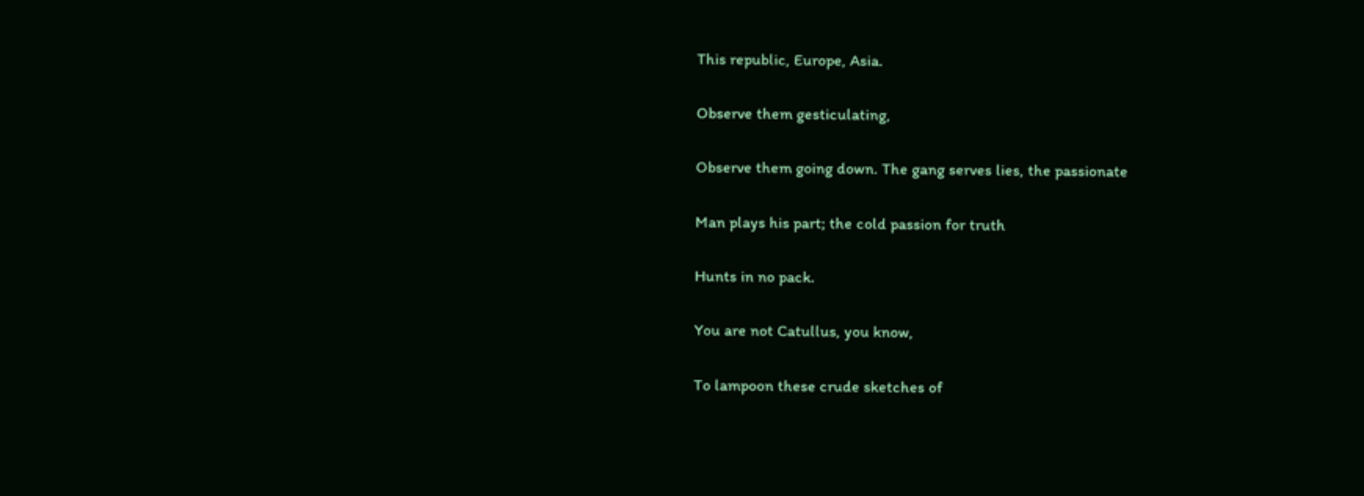This republic, Europe, Asia.

Observe them gesticulating,

Observe them going down. The gang serves lies, the passionate

Man plays his part; the cold passion for truth

Hunts in no pack.

You are not Catullus, you know,

To lampoon these crude sketches of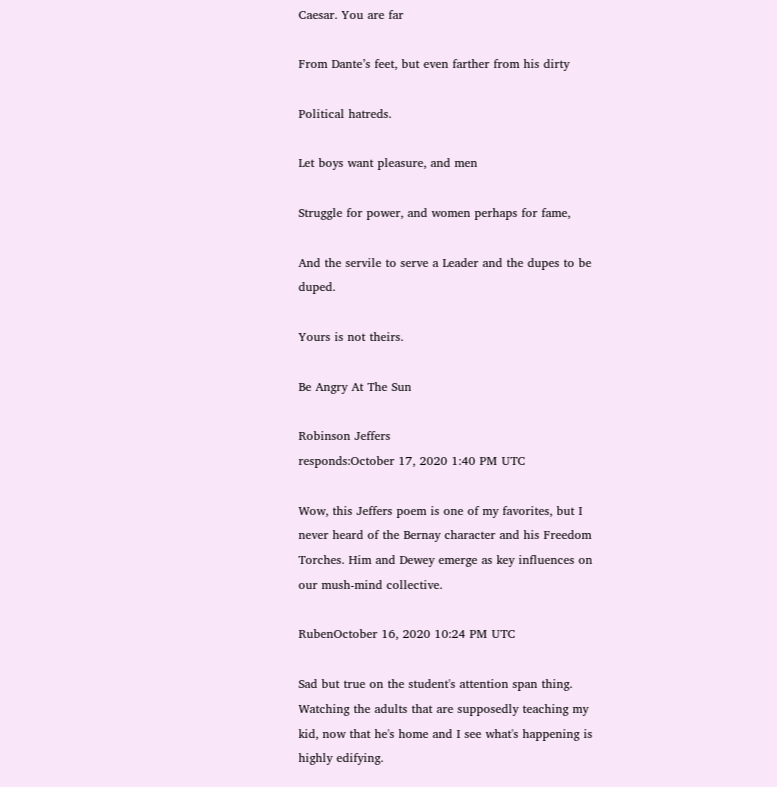Caesar. You are far

From Dante’s feet, but even farther from his dirty

Political hatreds.

Let boys want pleasure, and men

Struggle for power, and women perhaps for fame,

And the servile to serve a Leader and the dupes to be duped.

Yours is not theirs.

Be Angry At The Sun

Robinson Jeffers
responds:October 17, 2020 1:40 PM UTC

Wow, this Jeffers poem is one of my favorites, but I never heard of the Bernay character and his Freedom Torches. Him and Dewey emerge as key influences on our mush-mind collective.

RubenOctober 16, 2020 10:24 PM UTC

Sad but true on the student's attention span thing. Watching the adults that are supposedly teaching my kid, now that he's home and I see what's happening is highly edifying.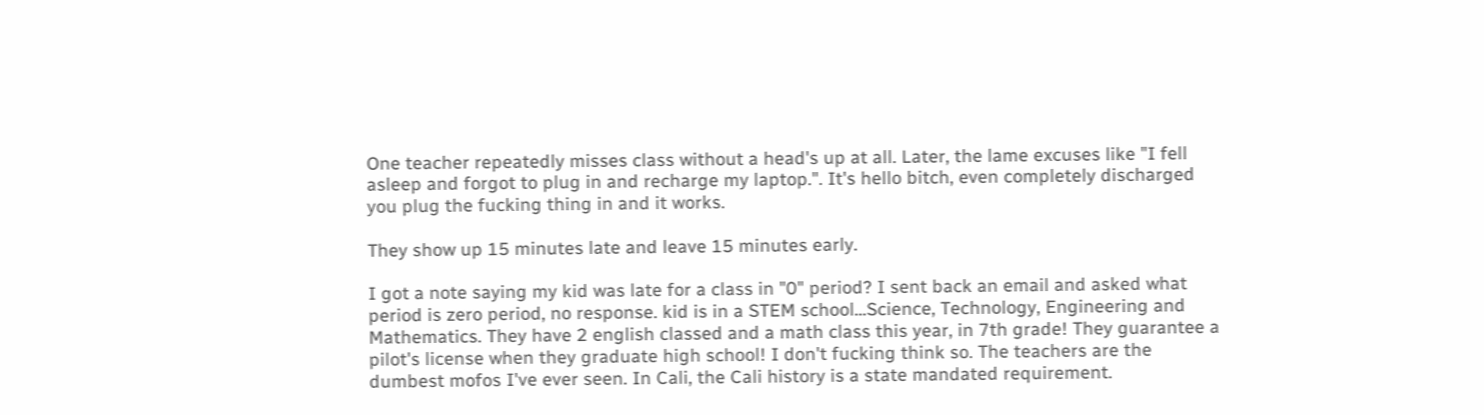One teacher repeatedly misses class without a head's up at all. Later, the lame excuses like "I fell asleep and forgot to plug in and recharge my laptop.". It's hello bitch, even completely discharged you plug the fucking thing in and it works.

They show up 15 minutes late and leave 15 minutes early.

I got a note saying my kid was late for a class in "0" period? I sent back an email and asked what period is zero period, no response. kid is in a STEM school...Science, Technology, Engineering and Mathematics. They have 2 english classed and a math class this year, in 7th grade! They guarantee a pilot's license when they graduate high school! I don't fucking think so. The teachers are the dumbest mofos I've ever seen. In Cali, the Cali history is a state mandated requirement.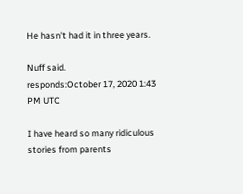He hasn't had it in three years.

Nuff said.
responds:October 17, 2020 1:43 PM UTC

I have heard so many ridiculous stories from parents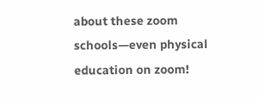about these zoom schools—even physical education on zoom!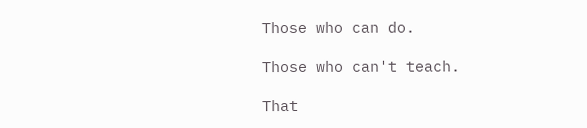Those who can do.

Those who can't teach.

That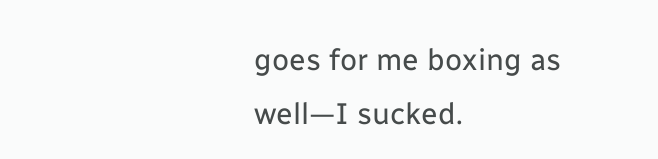goes for me boxing as well—I sucked.